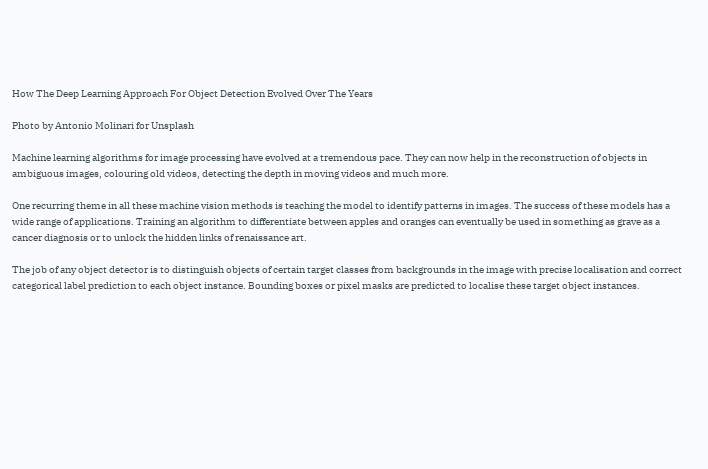How The Deep Learning Approach For Object Detection Evolved Over The Years

Photo by Antonio Molinari for Unsplash

Machine learning algorithms for image processing have evolved at a tremendous pace. They can now help in the reconstruction of objects in ambiguous images, colouring old videos, detecting the depth in moving videos and much more.

One recurring theme in all these machine vision methods is teaching the model to identify patterns in images. The success of these models has a wide range of applications. Training an algorithm to differentiate between apples and oranges can eventually be used in something as grave as a cancer diagnosis or to unlock the hidden links of renaissance art.

The job of any object detector is to distinguish objects of certain target classes from backgrounds in the image with precise localisation and correct categorical label prediction to each object instance. Bounding boxes or pixel masks are predicted to localise these target object instances.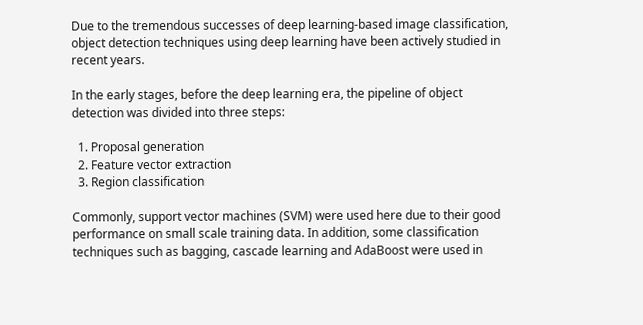Due to the tremendous successes of deep learning-based image classification, object detection techniques using deep learning have been actively studied in recent years.

In the early stages, before the deep learning era, the pipeline of object detection was divided into three steps:

  1. Proposal generation
  2. Feature vector extraction
  3. Region classification

Commonly, support vector machines (SVM) were used here due to their good performance on small scale training data. In addition, some classification techniques such as bagging, cascade learning and AdaBoost were used in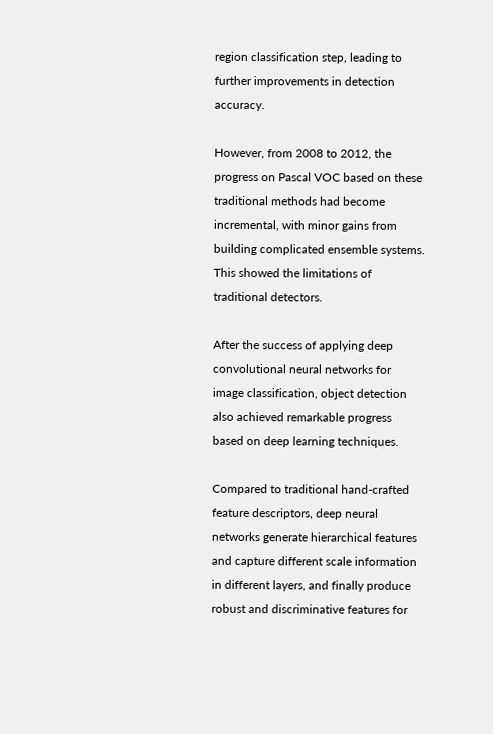region classification step, leading to further improvements in detection accuracy.

However, from 2008 to 2012, the progress on Pascal VOC based on these traditional methods had become incremental, with minor gains from building complicated ensemble systems. This showed the limitations of traditional detectors.

After the success of applying deep convolutional neural networks for image classification, object detection also achieved remarkable progress based on deep learning techniques.

Compared to traditional hand-crafted feature descriptors, deep neural networks generate hierarchical features and capture different scale information in different layers, and finally produce robust and discriminative features for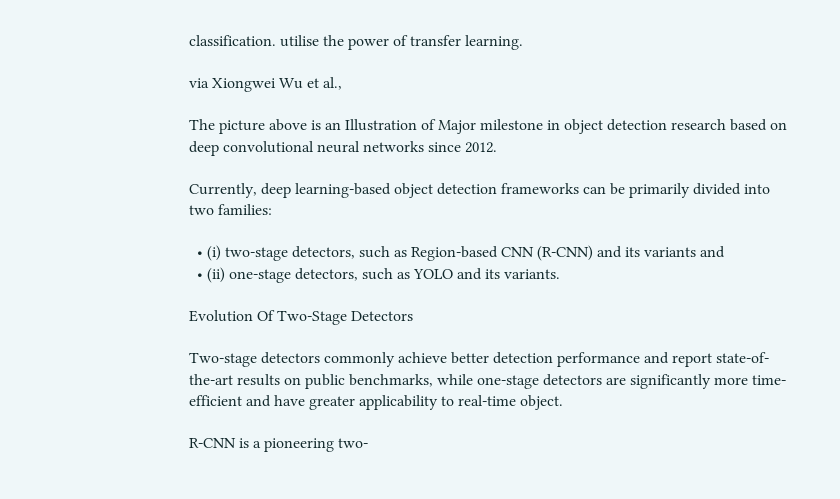classification. utilise the power of transfer learning.

via Xiongwei Wu et al.,

The picture above is an Illustration of Major milestone in object detection research based on deep convolutional neural networks since 2012.

Currently, deep learning-based object detection frameworks can be primarily divided into two families:

  • (i) two-stage detectors, such as Region-based CNN (R-CNN) and its variants and
  • (ii) one-stage detectors, such as YOLO and its variants.

Evolution Of Two-Stage Detectors

Two-stage detectors commonly achieve better detection performance and report state-of-the-art results on public benchmarks, while one-stage detectors are significantly more time-efficient and have greater applicability to real-time object.

R-CNN is a pioneering two-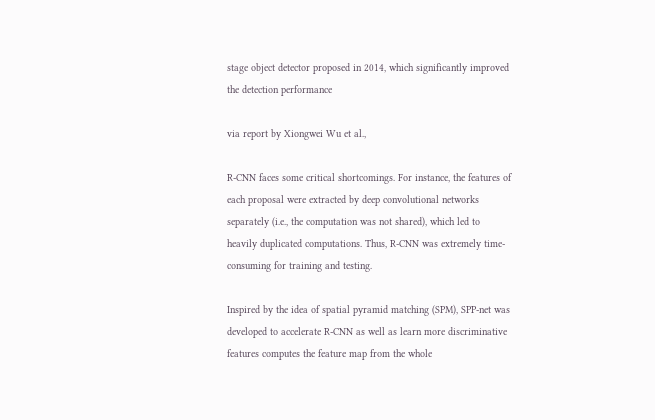stage object detector proposed in 2014, which significantly improved the detection performance

via report by Xiongwei Wu et al.,

R-CNN faces some critical shortcomings. For instance, the features of each proposal were extracted by deep convolutional networks separately (i.e., the computation was not shared), which led to heavily duplicated computations. Thus, R-CNN was extremely time-consuming for training and testing.

Inspired by the idea of spatial pyramid matching (SPM), SPP-net was developed to accelerate R-CNN as well as learn more discriminative features computes the feature map from the whole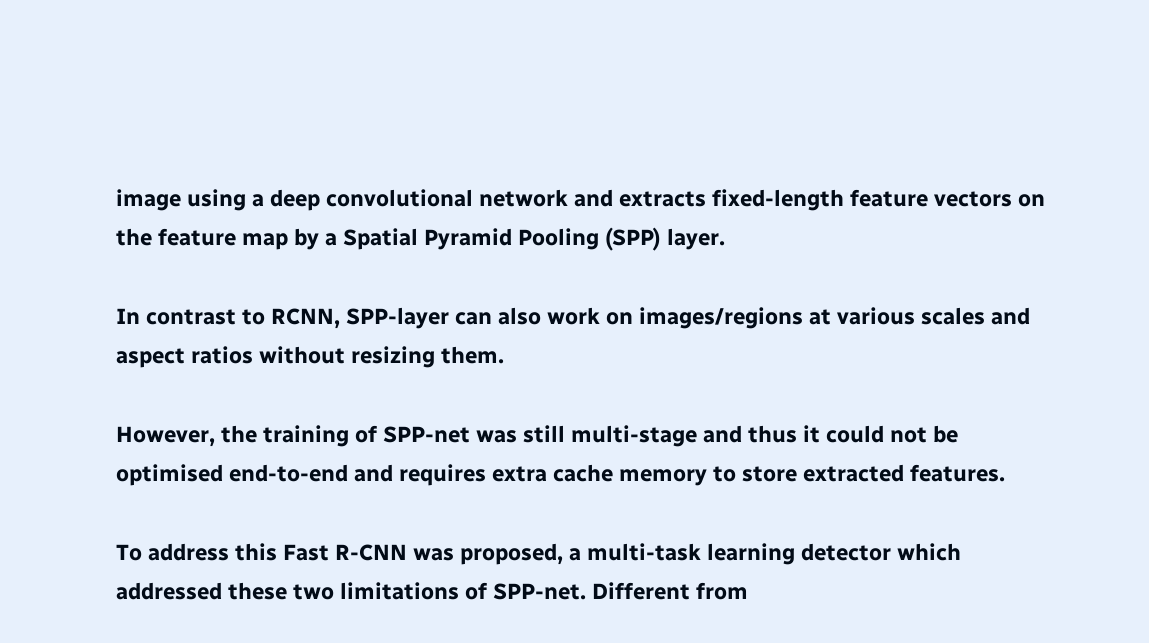image using a deep convolutional network and extracts fixed-length feature vectors on the feature map by a Spatial Pyramid Pooling (SPP) layer.

In contrast to RCNN, SPP-layer can also work on images/regions at various scales and aspect ratios without resizing them.

However, the training of SPP-net was still multi-stage and thus it could not be optimised end-to-end and requires extra cache memory to store extracted features.

To address this Fast R-CNN was proposed, a multi-task learning detector which addressed these two limitations of SPP-net. Different from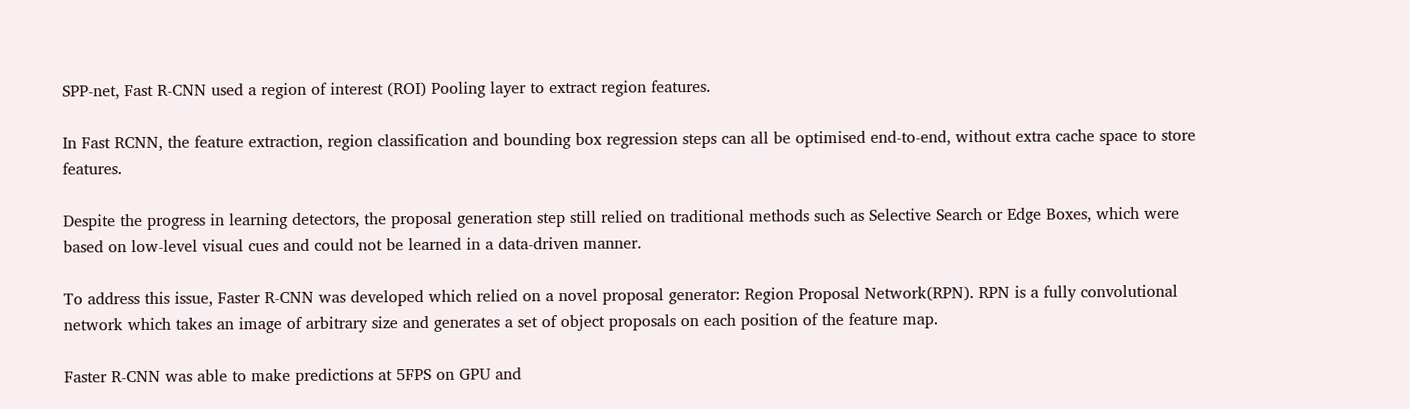SPP-net, Fast R-CNN used a region of interest (ROI) Pooling layer to extract region features.

In Fast RCNN, the feature extraction, region classification and bounding box regression steps can all be optimised end-to-end, without extra cache space to store features.

Despite the progress in learning detectors, the proposal generation step still relied on traditional methods such as Selective Search or Edge Boxes, which were based on low-level visual cues and could not be learned in a data-driven manner.

To address this issue, Faster R-CNN was developed which relied on a novel proposal generator: Region Proposal Network(RPN). RPN is a fully convolutional network which takes an image of arbitrary size and generates a set of object proposals on each position of the feature map.

Faster R-CNN was able to make predictions at 5FPS on GPU and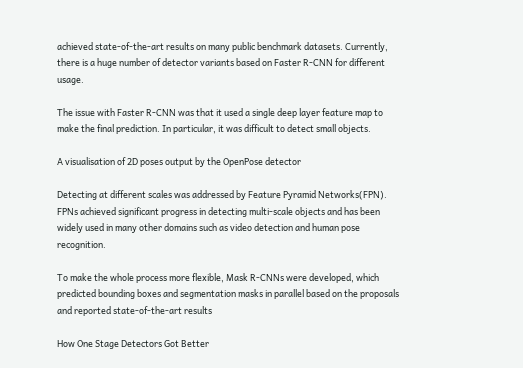achieved state-of-the-art results on many public benchmark datasets. Currently, there is a huge number of detector variants based on Faster R-CNN for different usage.

The issue with Faster R-CNN was that it used a single deep layer feature map to make the final prediction. In particular, it was difficult to detect small objects.

A visualisation of 2D poses output by the OpenPose detector

Detecting at different scales was addressed by Feature Pyramid Networks(FPN). FPNs achieved significant progress in detecting multi-scale objects and has been widely used in many other domains such as video detection and human pose recognition.

To make the whole process more flexible, Mask R-CNNs were developed, which predicted bounding boxes and segmentation masks in parallel based on the proposals and reported state-of-the-art results

How One Stage Detectors Got Better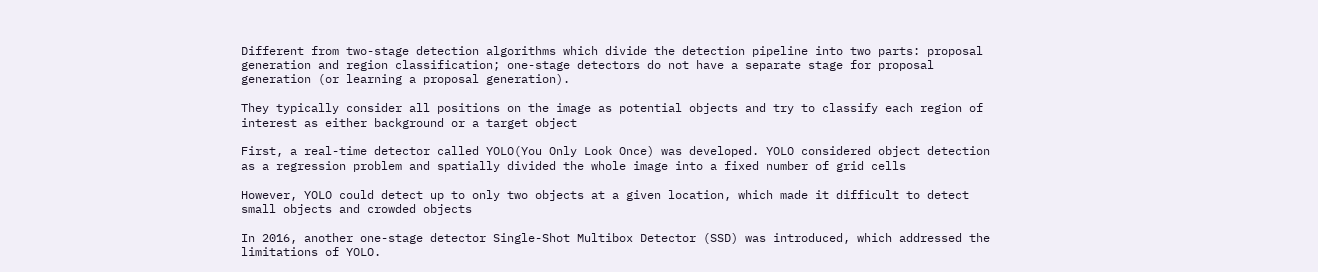Different from two-stage detection algorithms which divide the detection pipeline into two parts: proposal generation and region classification; one-stage detectors do not have a separate stage for proposal generation (or learning a proposal generation).

They typically consider all positions on the image as potential objects and try to classify each region of interest as either background or a target object

First, a real-time detector called YOLO(You Only Look Once) was developed. YOLO considered object detection as a regression problem and spatially divided the whole image into a fixed number of grid cells

However, YOLO could detect up to only two objects at a given location, which made it difficult to detect small objects and crowded objects

In 2016, another one-stage detector Single-Shot Multibox Detector (SSD) was introduced, which addressed the limitations of YOLO.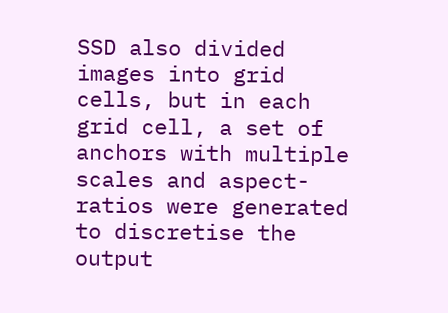SSD also divided images into grid cells, but in each grid cell, a set of anchors with multiple scales and aspect-ratios were generated to discretise the output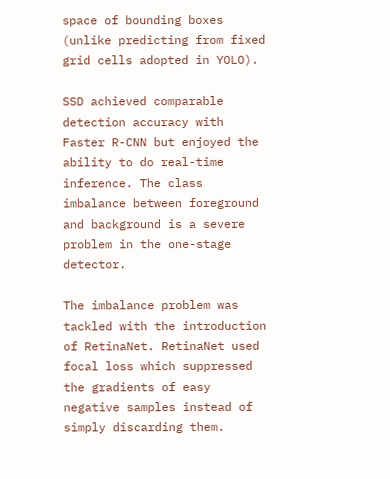space of bounding boxes (unlike predicting from fixed grid cells adopted in YOLO).

SSD achieved comparable detection accuracy with Faster R-CNN but enjoyed the ability to do real-time inference. The class imbalance between foreground and background is a severe problem in the one-stage detector.

The imbalance problem was tackled with the introduction of RetinaNet. RetinaNet used focal loss which suppressed the gradients of easy negative samples instead of simply discarding them.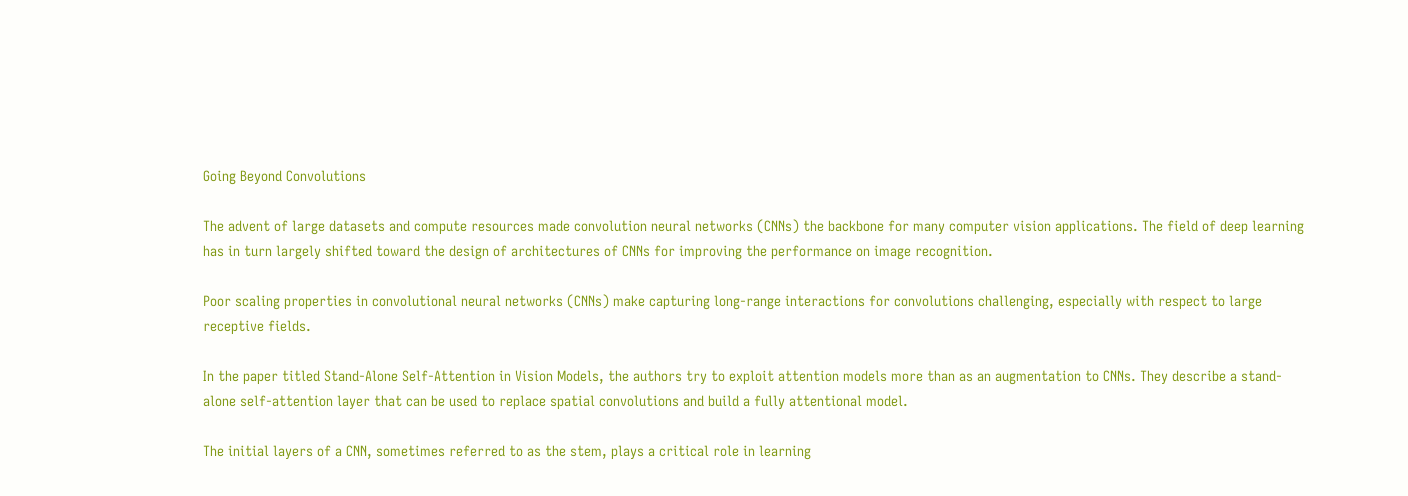Going Beyond Convolutions

The advent of large datasets and compute resources made convolution neural networks (CNNs) the backbone for many computer vision applications. The field of deep learning has in turn largely shifted toward the design of architectures of CNNs for improving the performance on image recognition.

Poor scaling properties in convolutional neural networks (CNNs) make capturing long-range interactions for convolutions challenging, especially with respect to large receptive fields.

In the paper titled Stand-Alone Self-Attention in Vision Models, the authors try to exploit attention models more than as an augmentation to CNNs. They describe a stand-alone self-attention layer that can be used to replace spatial convolutions and build a fully attentional model.

The initial layers of a CNN, sometimes referred to as the stem, plays a critical role in learning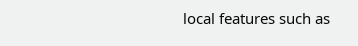local features such as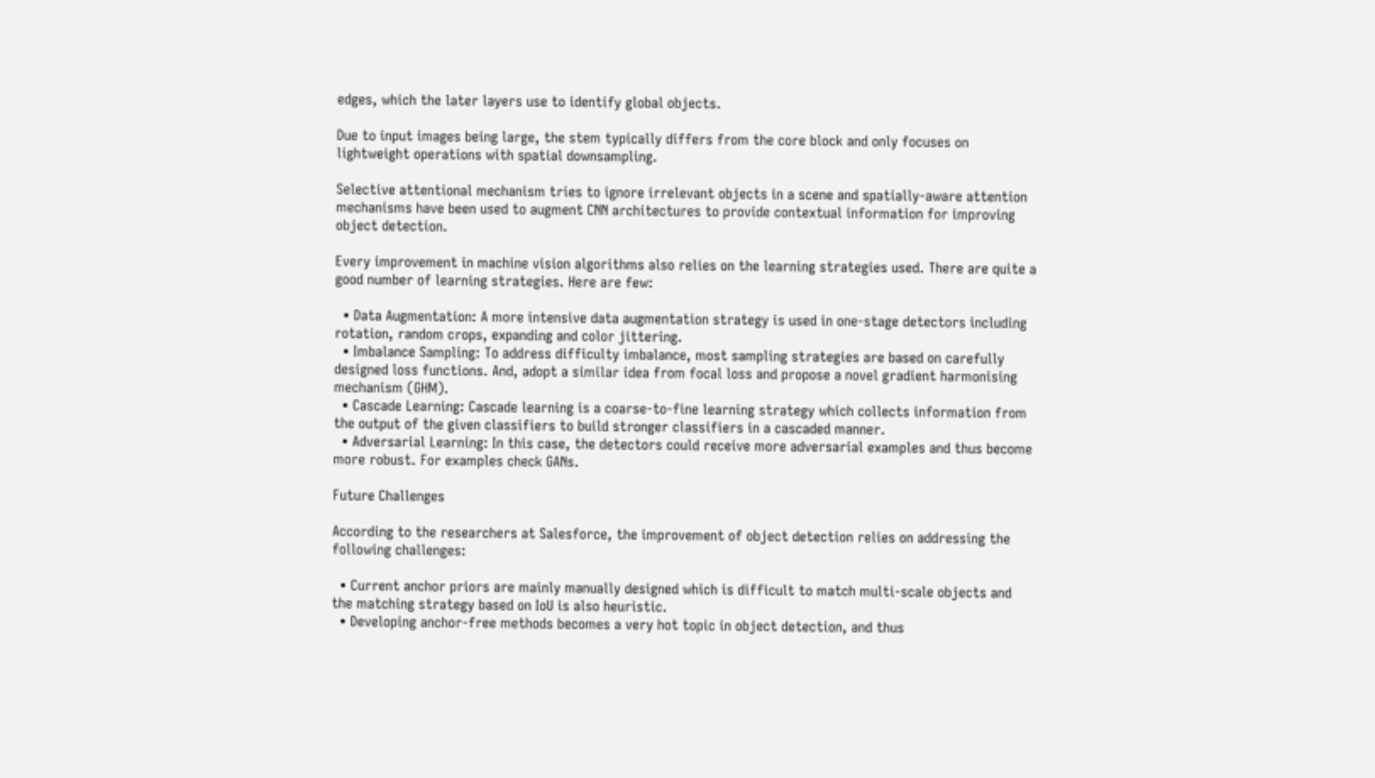edges, which the later layers use to identify global objects.

Due to input images being large, the stem typically differs from the core block and only focuses on lightweight operations with spatial downsampling.

Selective attentional mechanism tries to ignore irrelevant objects in a scene and spatially-aware attention mechanisms have been used to augment CNN architectures to provide contextual information for improving object detection.

Every improvement in machine vision algorithms also relies on the learning strategies used. There are quite a good number of learning strategies. Here are few:

  • Data Augmentation: A more intensive data augmentation strategy is used in one-stage detectors including rotation, random crops, expanding and color jittering.
  • Imbalance Sampling: To address difficulty imbalance, most sampling strategies are based on carefully designed loss functions. And, adopt a similar idea from focal loss and propose a novel gradient harmonising mechanism (GHM).
  • Cascade Learning: Cascade learning is a coarse-to-fine learning strategy which collects information from the output of the given classifiers to build stronger classifiers in a cascaded manner.
  • Adversarial Learning: In this case, the detectors could receive more adversarial examples and thus become more robust. For examples check GANs.

Future Challenges

According to the researchers at Salesforce, the improvement of object detection relies on addressing the following challenges:

  • Current anchor priors are mainly manually designed which is difficult to match multi-scale objects and the matching strategy based on IoU is also heuristic.
  • Developing anchor-free methods becomes a very hot topic in object detection, and thus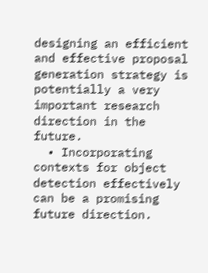designing an efficient and effective proposal generation strategy is potentially a very important research direction in the future.
  • Incorporating contexts for object detection effectively can be a promising future direction.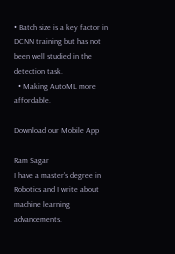• Batch size is a key factor in DCNN training but has not been well studied in the detection task.
  • Making AutoML more affordable.

Download our Mobile App

Ram Sagar
I have a master's degree in Robotics and I write about machine learning advancements.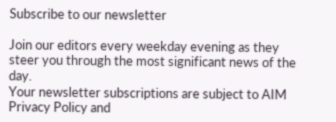Subscribe to our newsletter

Join our editors every weekday evening as they steer you through the most significant news of the day.
Your newsletter subscriptions are subject to AIM Privacy Policy and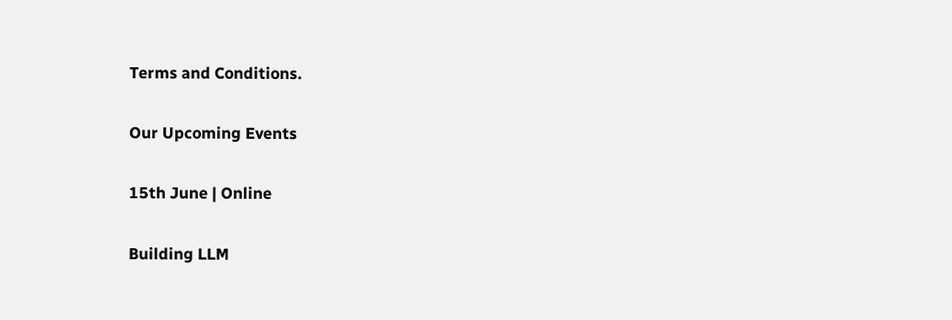Terms and Conditions.

Our Upcoming Events

15th June | Online

Building LLM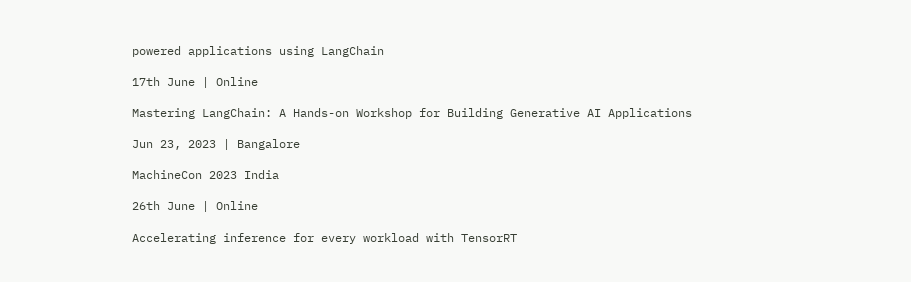powered applications using LangChain

17th June | Online

Mastering LangChain: A Hands-on Workshop for Building Generative AI Applications

Jun 23, 2023 | Bangalore

MachineCon 2023 India

26th June | Online

Accelerating inference for every workload with TensorRT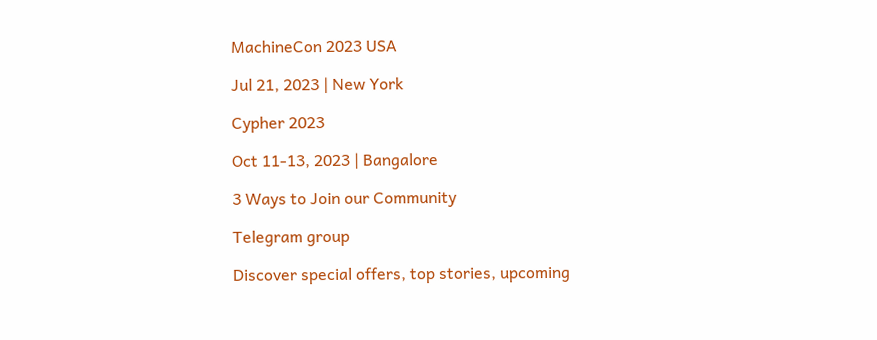MachineCon 2023 USA

Jul 21, 2023 | New York

Cypher 2023

Oct 11-13, 2023 | Bangalore

3 Ways to Join our Community

Telegram group

Discover special offers, top stories, upcoming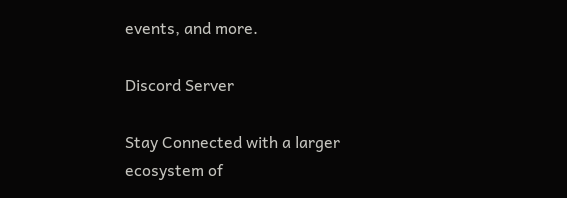events, and more.

Discord Server

Stay Connected with a larger ecosystem of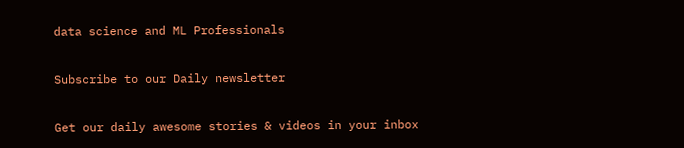data science and ML Professionals

Subscribe to our Daily newsletter

Get our daily awesome stories & videos in your inbox